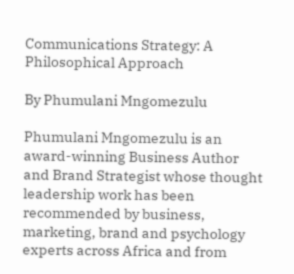Communications Strategy: A Philosophical Approach

By Phumulani Mngomezulu

Phumulani Mngomezulu is an award-winning Business Author and Brand Strategist whose thought leadership work has been recommended by business, marketing, brand and psychology experts across Africa and from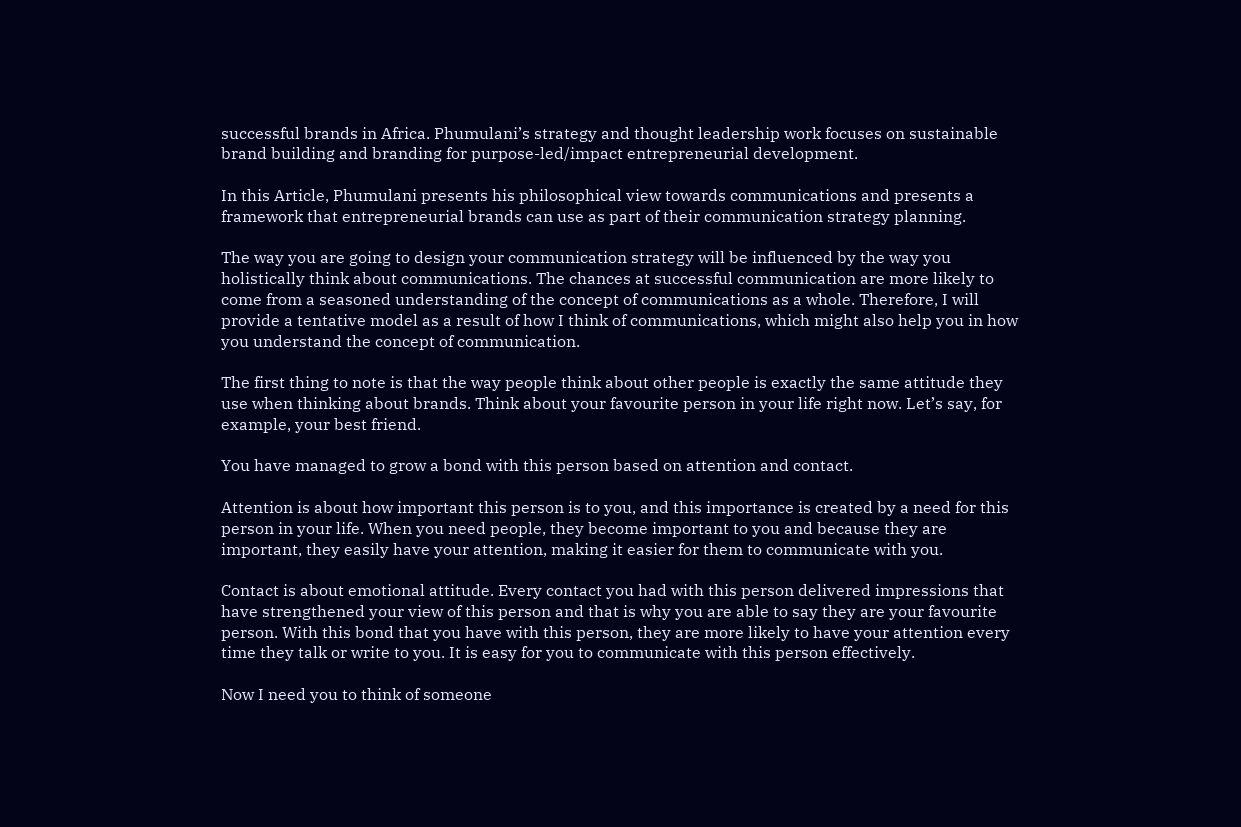successful brands in Africa. Phumulani’s strategy and thought leadership work focuses on sustainable brand building and branding for purpose-led/impact entrepreneurial development.

In this Article, Phumulani presents his philosophical view towards communications and presents a framework that entrepreneurial brands can use as part of their communication strategy planning.

The way you are going to design your communication strategy will be influenced by the way you holistically think about communications. The chances at successful communication are more likely to come from a seasoned understanding of the concept of communications as a whole. Therefore, I will provide a tentative model as a result of how I think of communications, which might also help you in how you understand the concept of communication.

The first thing to note is that the way people think about other people is exactly the same attitude they use when thinking about brands. Think about your favourite person in your life right now. Let’s say, for example, your best friend.

You have managed to grow a bond with this person based on attention and contact.

Attention is about how important this person is to you, and this importance is created by a need for this person in your life. When you need people, they become important to you and because they are important, they easily have your attention, making it easier for them to communicate with you.

Contact is about emotional attitude. Every contact you had with this person delivered impressions that have strengthened your view of this person and that is why you are able to say they are your favourite person. With this bond that you have with this person, they are more likely to have your attention every time they talk or write to you. It is easy for you to communicate with this person effectively.

Now I need you to think of someone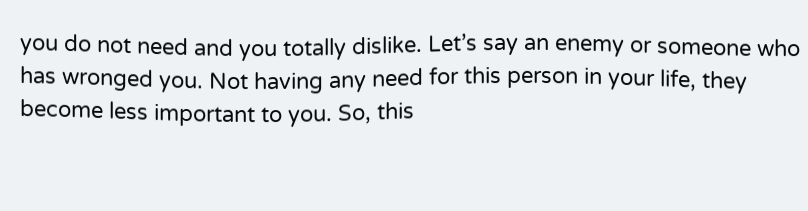you do not need and you totally dislike. Let’s say an enemy or someone who has wronged you. Not having any need for this person in your life, they become less important to you. So, this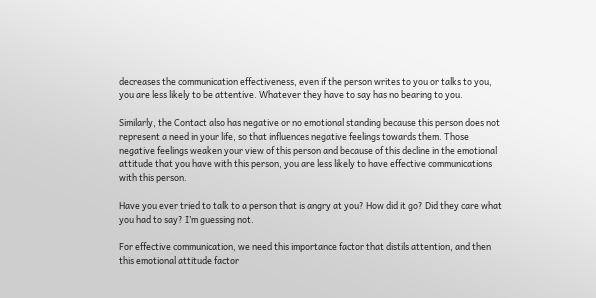decreases the communication effectiveness, even if the person writes to you or talks to you, you are less likely to be attentive. Whatever they have to say has no bearing to you.

Similarly, the Contact also has negative or no emotional standing because this person does not represent a need in your life, so that influences negative feelings towards them. Those negative feelings weaken your view of this person and because of this decline in the emotional attitude that you have with this person, you are less likely to have effective communications with this person.

Have you ever tried to talk to a person that is angry at you? How did it go? Did they care what you had to say? I’m guessing not.

For effective communication, we need this importance factor that distils attention, and then this emotional attitude factor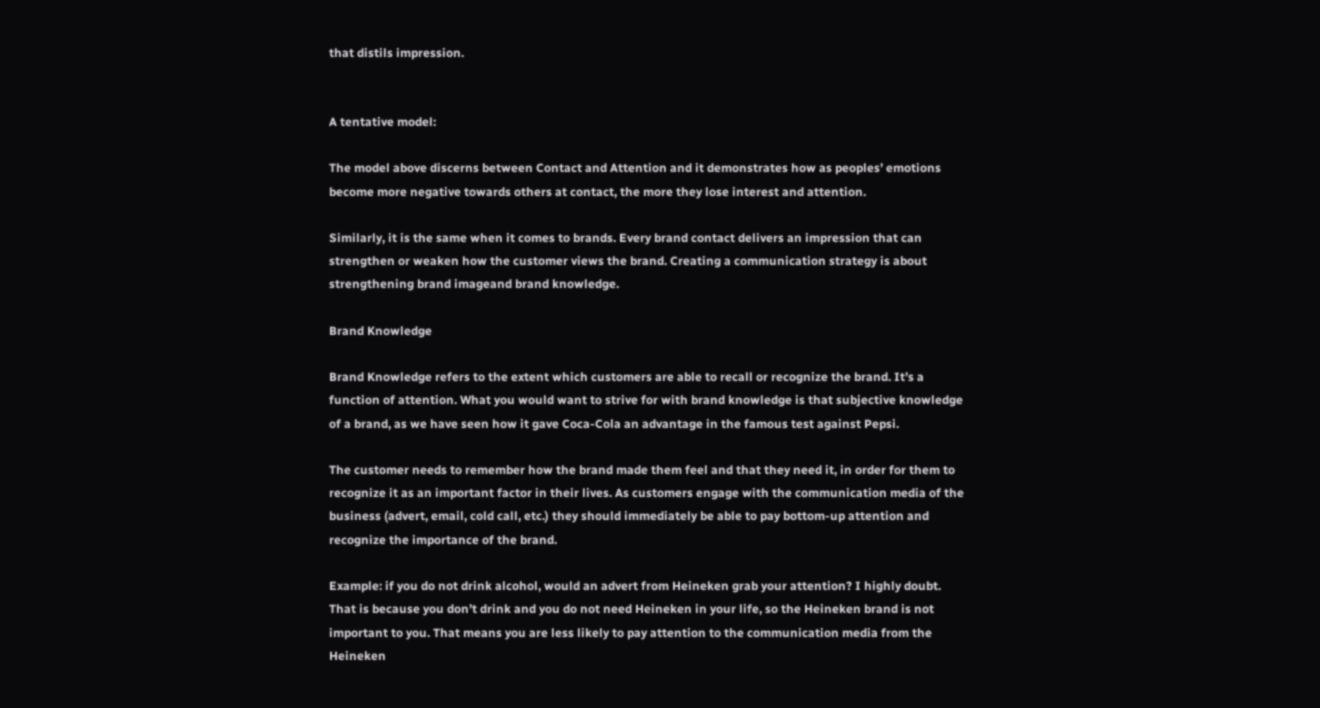that distils impression.


A tentative model:

The model above discerns between Contact and Attention and it demonstrates how as peoples’ emotions become more negative towards others at contact, the more they lose interest and attention.

Similarly, it is the same when it comes to brands. Every brand contact delivers an impression that can strengthen or weaken how the customer views the brand. Creating a communication strategy is about strengthening brand imageand brand knowledge.

Brand Knowledge

Brand Knowledge refers to the extent which customers are able to recall or recognize the brand. It’s a function of attention. What you would want to strive for with brand knowledge is that subjective knowledge of a brand, as we have seen how it gave Coca-Cola an advantage in the famous test against Pepsi.

The customer needs to remember how the brand made them feel and that they need it, in order for them to recognize it as an important factor in their lives. As customers engage with the communication media of the business (advert, email, cold call, etc.) they should immediately be able to pay bottom-up attention and recognize the importance of the brand.

Example: if you do not drink alcohol, would an advert from Heineken grab your attention? I highly doubt. That is because you don’t drink and you do not need Heineken in your life, so the Heineken brand is not important to you. That means you are less likely to pay attention to the communication media from the Heineken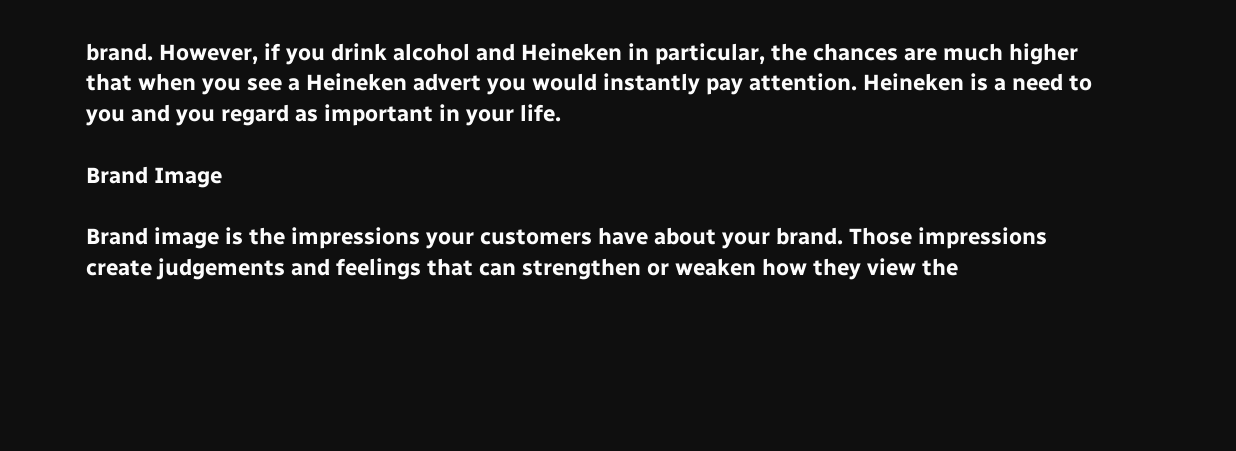brand. However, if you drink alcohol and Heineken in particular, the chances are much higher that when you see a Heineken advert you would instantly pay attention. Heineken is a need to you and you regard as important in your life.

Brand Image

Brand image is the impressions your customers have about your brand. Those impressions create judgements and feelings that can strengthen or weaken how they view the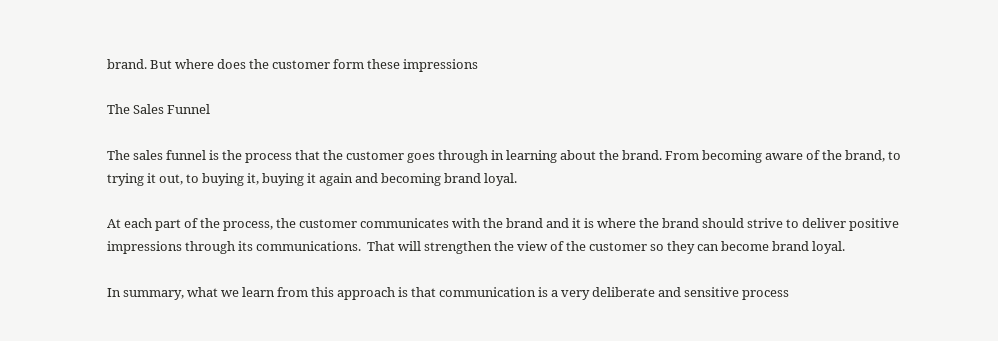brand. But where does the customer form these impressions

The Sales Funnel

The sales funnel is the process that the customer goes through in learning about the brand. From becoming aware of the brand, to trying it out, to buying it, buying it again and becoming brand loyal.

At each part of the process, the customer communicates with the brand and it is where the brand should strive to deliver positive impressions through its communications.  That will strengthen the view of the customer so they can become brand loyal.

In summary, what we learn from this approach is that communication is a very deliberate and sensitive process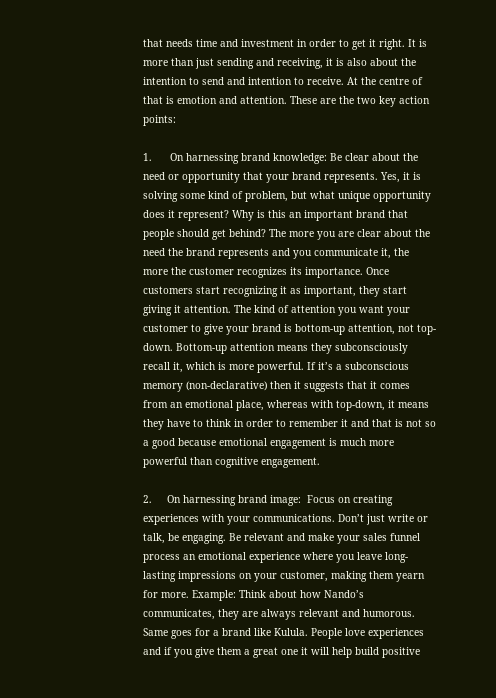that needs time and investment in order to get it right. It is more than just sending and receiving, it is also about the intention to send and intention to receive. At the centre of that is emotion and attention. These are the two key action points:

1.      On harnessing brand knowledge: Be clear about the need or opportunity that your brand represents. Yes, it is solving some kind of problem, but what unique opportunity does it represent? Why is this an important brand that people should get behind? The more you are clear about the need the brand represents and you communicate it, the more the customer recognizes its importance. Once customers start recognizing it as important, they start giving it attention. The kind of attention you want your customer to give your brand is bottom-up attention, not top-down. Bottom-up attention means they subconsciously recall it, which is more powerful. If it’s a subconscious memory (non-declarative) then it suggests that it comes from an emotional place, whereas with top-down, it means they have to think in order to remember it and that is not so a good because emotional engagement is much more powerful than cognitive engagement.

2.     On harnessing brand image:  Focus on creating experiences with your communications. Don’t just write or talk, be engaging. Be relevant and make your sales funnel process an emotional experience where you leave long-lasting impressions on your customer, making them yearn for more. Example: Think about how Nando’s communicates, they are always relevant and humorous. Same goes for a brand like Kulula. People love experiences and if you give them a great one it will help build positive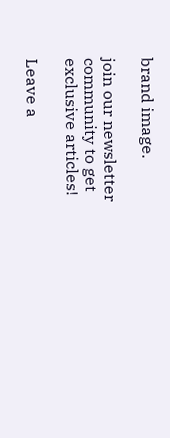brand image.

join our newsletter community to get exclusive articles!

Leave a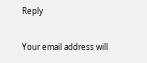Reply

Your email address will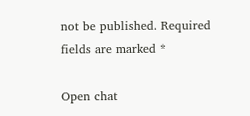not be published. Required fields are marked *

Open chat